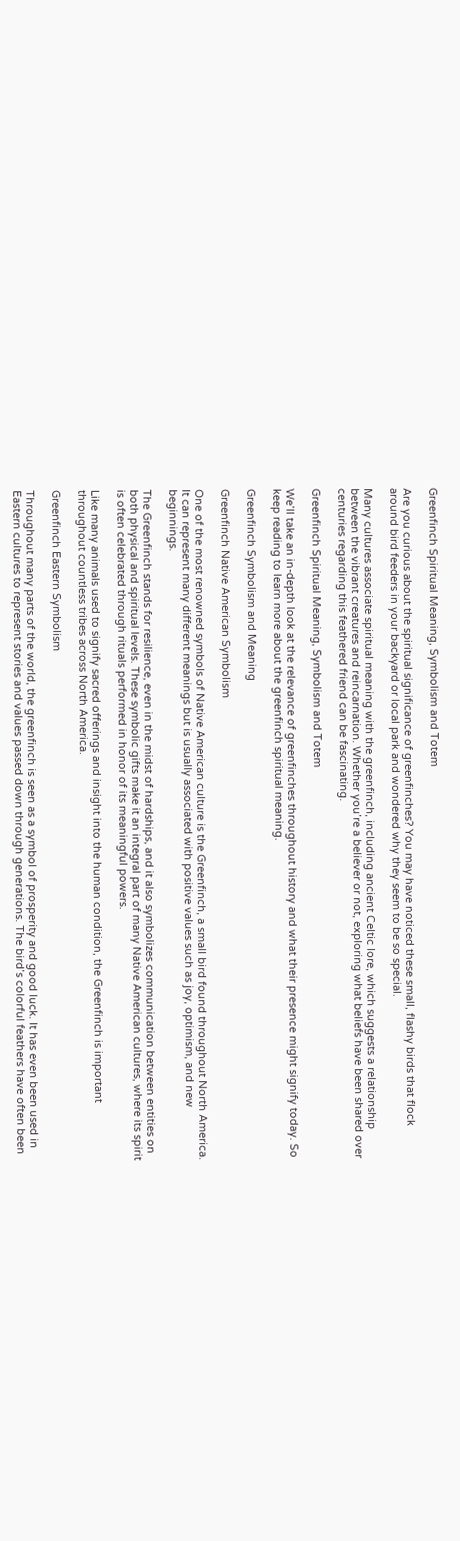Greenfinch Spiritual Meaning, Symbolism and Totem

Are you curious about the spiritual significance of greenfinches? You may have noticed these small, flashy birds that flock around bird feeders in your backyard or local park and wondered why they seem to be so special.

Many cultures associate spiritual meaning with the greenfinch, including ancient Celtic lore, which suggests a relationship between the vibrant creatures and reincarnation. Whether you’re a believer or not, exploring what beliefs have been shared over centuries regarding this feathered friend can be fascinating.

Greenfinch Spiritual Meaning, Symbolism and Totem

We’ll take an in-depth look at the relevance of greenfinches throughout history and what their presence might signify today. So keep reading to learn more about the greenfinch spiritual meaning.

Greenfinch Symbolism and Meaning

Greenfinch Native American Symbolism

One of the most renowned symbols of Native American culture is the Greenfinch, a small bird found throughout North America. It can represent many different meanings but is usually associated with positive values such as joy, optimism, and new beginnings.

The Greenfinch stands for resilience, even in the midst of hardships, and it also symbolizes communication between entities on both physical and spiritual levels. These symbolic gifts make it an integral part of many Native American cultures, where its spirit is often celebrated through rituals performed in honor of its meaningful powers.

Like many animals used to signify sacred offerings and insight into the human condition, the Greenfinch is important throughout countless tribes across North America.

Greenfinch Eastern Symbolism

Throughout many parts of the world, the greenfinch is seen as a symbol of prosperity and good luck. It has even been used in Eastern cultures to represent stories and values passed down through generations. The bird’s colorful feathers have often been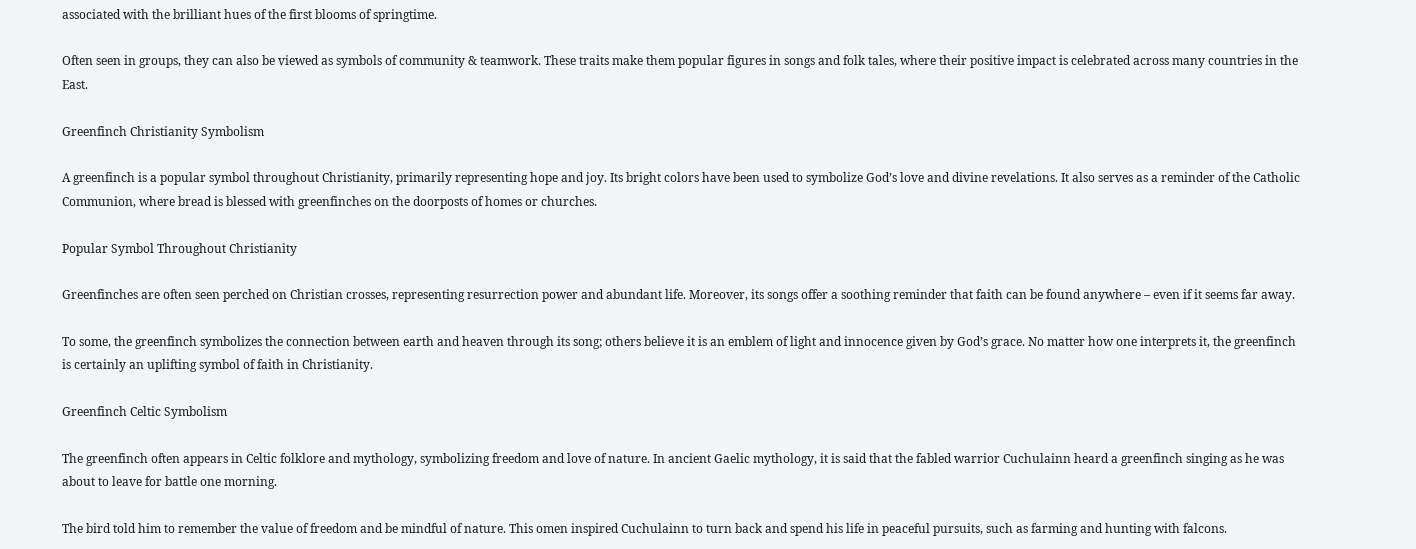associated with the brilliant hues of the first blooms of springtime.

Often seen in groups, they can also be viewed as symbols of community & teamwork. These traits make them popular figures in songs and folk tales, where their positive impact is celebrated across many countries in the East.

Greenfinch Christianity Symbolism

A greenfinch is a popular symbol throughout Christianity, primarily representing hope and joy. Its bright colors have been used to symbolize God’s love and divine revelations. It also serves as a reminder of the Catholic Communion, where bread is blessed with greenfinches on the doorposts of homes or churches.

Popular Symbol Throughout Christianity

Greenfinches are often seen perched on Christian crosses, representing resurrection power and abundant life. Moreover, its songs offer a soothing reminder that faith can be found anywhere – even if it seems far away.

To some, the greenfinch symbolizes the connection between earth and heaven through its song; others believe it is an emblem of light and innocence given by God’s grace. No matter how one interprets it, the greenfinch is certainly an uplifting symbol of faith in Christianity.

Greenfinch Celtic Symbolism

The greenfinch often appears in Celtic folklore and mythology, symbolizing freedom and love of nature. In ancient Gaelic mythology, it is said that the fabled warrior Cuchulainn heard a greenfinch singing as he was about to leave for battle one morning.

The bird told him to remember the value of freedom and be mindful of nature. This omen inspired Cuchulainn to turn back and spend his life in peaceful pursuits, such as farming and hunting with falcons.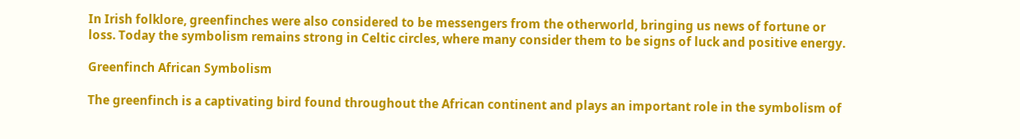In Irish folklore, greenfinches were also considered to be messengers from the otherworld, bringing us news of fortune or loss. Today the symbolism remains strong in Celtic circles, where many consider them to be signs of luck and positive energy.

Greenfinch African Symbolism

The greenfinch is a captivating bird found throughout the African continent and plays an important role in the symbolism of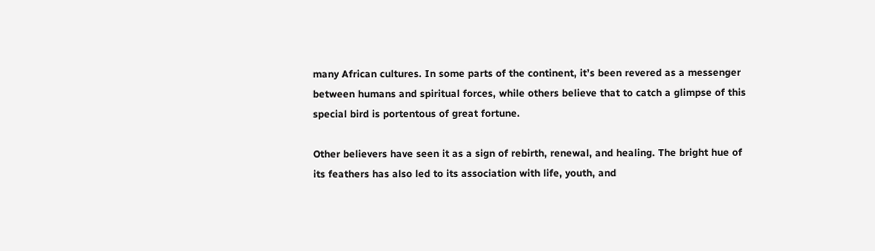many African cultures. In some parts of the continent, it’s been revered as a messenger between humans and spiritual forces, while others believe that to catch a glimpse of this special bird is portentous of great fortune.

Other believers have seen it as a sign of rebirth, renewal, and healing. The bright hue of its feathers has also led to its association with life, youth, and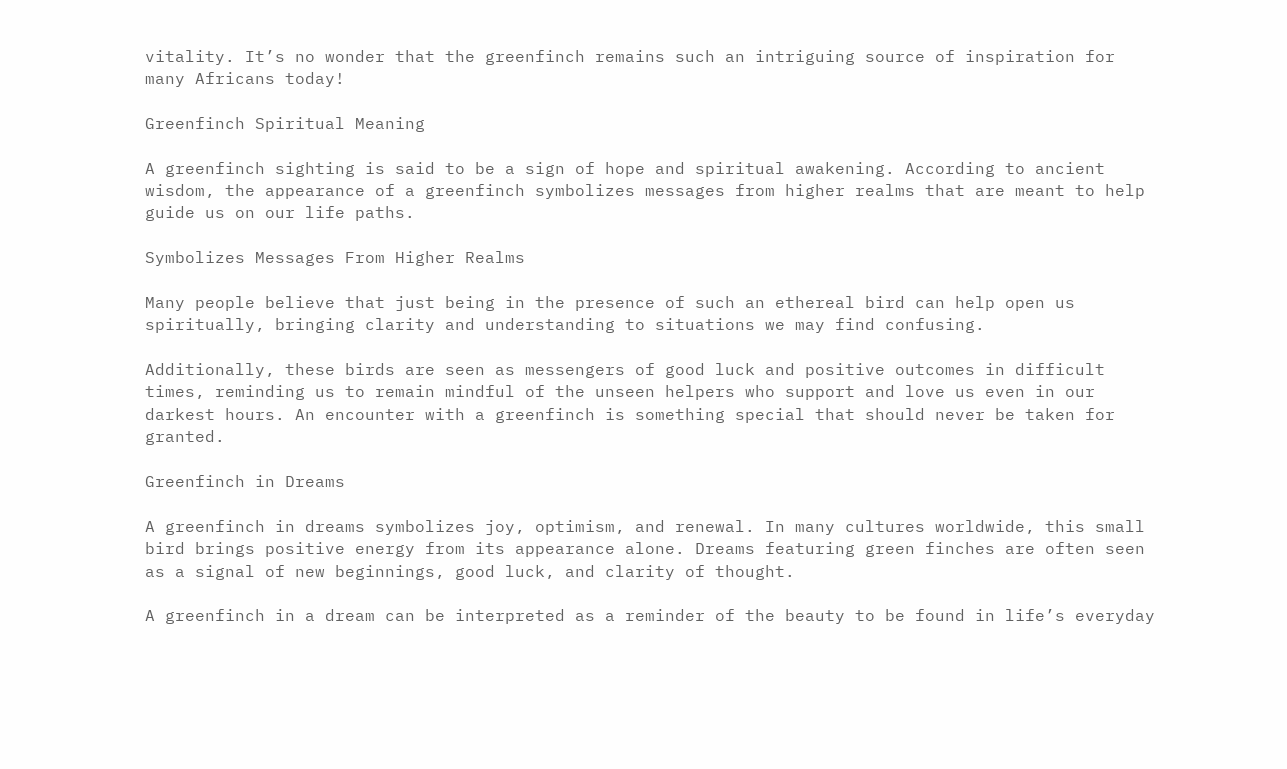vitality. It’s no wonder that the greenfinch remains such an intriguing source of inspiration for many Africans today!

Greenfinch Spiritual Meaning

A greenfinch sighting is said to be a sign of hope and spiritual awakening. According to ancient wisdom, the appearance of a greenfinch symbolizes messages from higher realms that are meant to help guide us on our life paths.

Symbolizes Messages From Higher Realms

Many people believe that just being in the presence of such an ethereal bird can help open us spiritually, bringing clarity and understanding to situations we may find confusing.

Additionally, these birds are seen as messengers of good luck and positive outcomes in difficult times, reminding us to remain mindful of the unseen helpers who support and love us even in our darkest hours. An encounter with a greenfinch is something special that should never be taken for granted.

Greenfinch in Dreams

A greenfinch in dreams symbolizes joy, optimism, and renewal. In many cultures worldwide, this small bird brings positive energy from its appearance alone. Dreams featuring green finches are often seen as a signal of new beginnings, good luck, and clarity of thought.

A greenfinch in a dream can be interpreted as a reminder of the beauty to be found in life’s everyday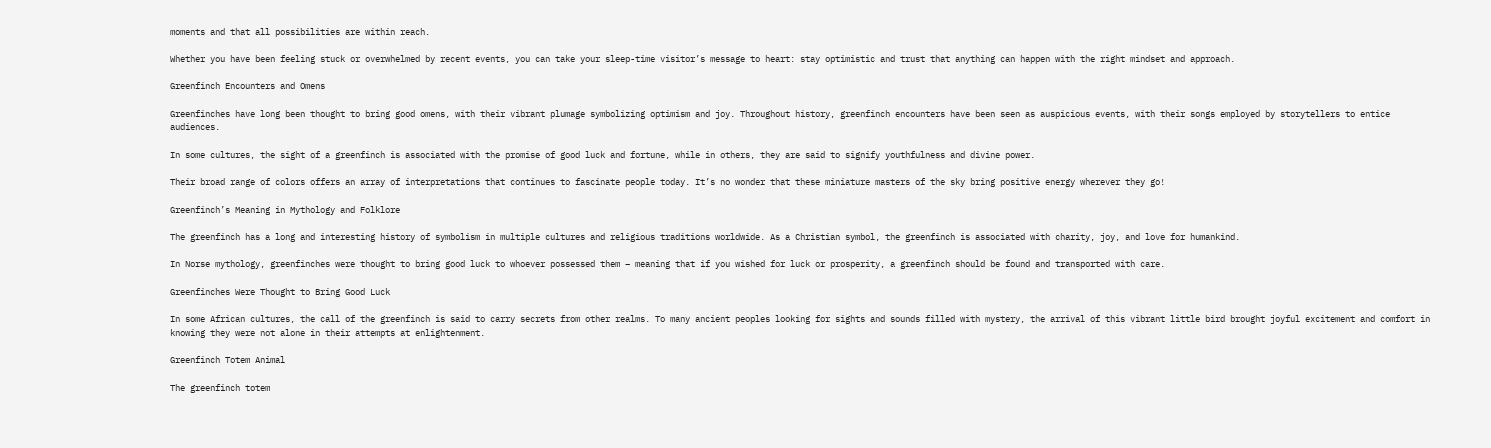moments and that all possibilities are within reach.

Whether you have been feeling stuck or overwhelmed by recent events, you can take your sleep-time visitor’s message to heart: stay optimistic and trust that anything can happen with the right mindset and approach.

Greenfinch Encounters and Omens

Greenfinches have long been thought to bring good omens, with their vibrant plumage symbolizing optimism and joy. Throughout history, greenfinch encounters have been seen as auspicious events, with their songs employed by storytellers to entice audiences.

In some cultures, the sight of a greenfinch is associated with the promise of good luck and fortune, while in others, they are said to signify youthfulness and divine power.

Their broad range of colors offers an array of interpretations that continues to fascinate people today. It’s no wonder that these miniature masters of the sky bring positive energy wherever they go!

Greenfinch’s Meaning in Mythology and Folklore

The greenfinch has a long and interesting history of symbolism in multiple cultures and religious traditions worldwide. As a Christian symbol, the greenfinch is associated with charity, joy, and love for humankind.

In Norse mythology, greenfinches were thought to bring good luck to whoever possessed them – meaning that if you wished for luck or prosperity, a greenfinch should be found and transported with care.

Greenfinches Were Thought to Bring Good Luck

In some African cultures, the call of the greenfinch is said to carry secrets from other realms. To many ancient peoples looking for sights and sounds filled with mystery, the arrival of this vibrant little bird brought joyful excitement and comfort in knowing they were not alone in their attempts at enlightenment.

Greenfinch Totem Animal

The greenfinch totem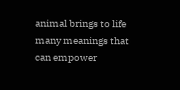animal brings to life many meanings that can empower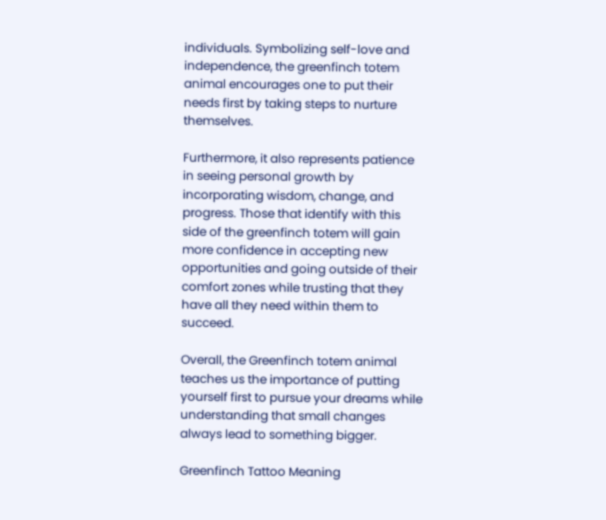individuals. Symbolizing self-love and independence, the greenfinch totem animal encourages one to put their needs first by taking steps to nurture themselves.

Furthermore, it also represents patience in seeing personal growth by incorporating wisdom, change, and progress. Those that identify with this side of the greenfinch totem will gain more confidence in accepting new opportunities and going outside of their comfort zones while trusting that they have all they need within them to succeed.

Overall, the Greenfinch totem animal teaches us the importance of putting yourself first to pursue your dreams while understanding that small changes always lead to something bigger.

Greenfinch Tattoo Meaning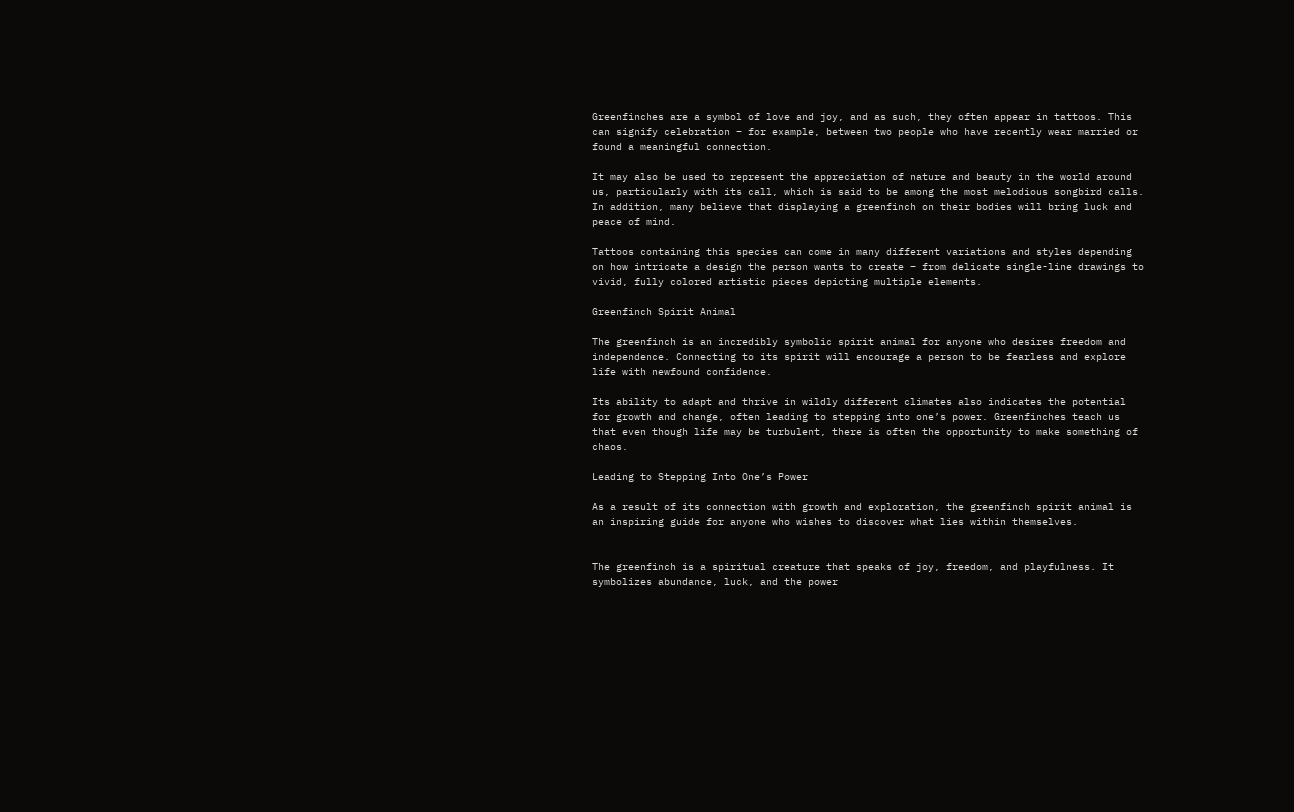Greenfinches are a symbol of love and joy, and as such, they often appear in tattoos. This can signify celebration – for example, between two people who have recently wear married or found a meaningful connection.

It may also be used to represent the appreciation of nature and beauty in the world around us, particularly with its call, which is said to be among the most melodious songbird calls. In addition, many believe that displaying a greenfinch on their bodies will bring luck and peace of mind.

Tattoos containing this species can come in many different variations and styles depending on how intricate a design the person wants to create – from delicate single-line drawings to vivid, fully colored artistic pieces depicting multiple elements.

Greenfinch Spirit Animal

The greenfinch is an incredibly symbolic spirit animal for anyone who desires freedom and independence. Connecting to its spirit will encourage a person to be fearless and explore life with newfound confidence.

Its ability to adapt and thrive in wildly different climates also indicates the potential for growth and change, often leading to stepping into one’s power. Greenfinches teach us that even though life may be turbulent, there is often the opportunity to make something of chaos.

Leading to Stepping Into One’s Power

As a result of its connection with growth and exploration, the greenfinch spirit animal is an inspiring guide for anyone who wishes to discover what lies within themselves.


The greenfinch is a spiritual creature that speaks of joy, freedom, and playfulness. It symbolizes abundance, luck, and the power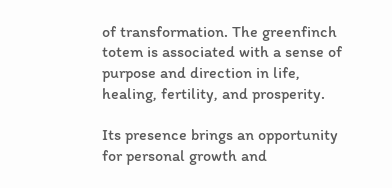of transformation. The greenfinch totem is associated with a sense of purpose and direction in life, healing, fertility, and prosperity.

Its presence brings an opportunity for personal growth and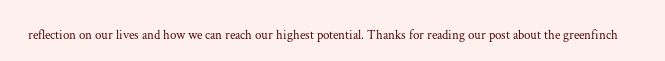reflection on our lives and how we can reach our highest potential. Thanks for reading our post about the greenfinch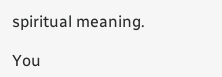spiritual meaning.

You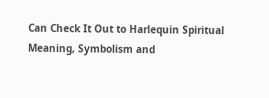Can Check It Out to Harlequin Spiritual Meaning, Symbolism and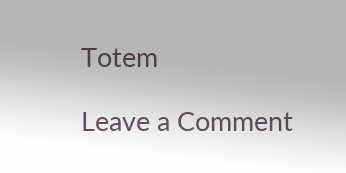Totem

Leave a Comment